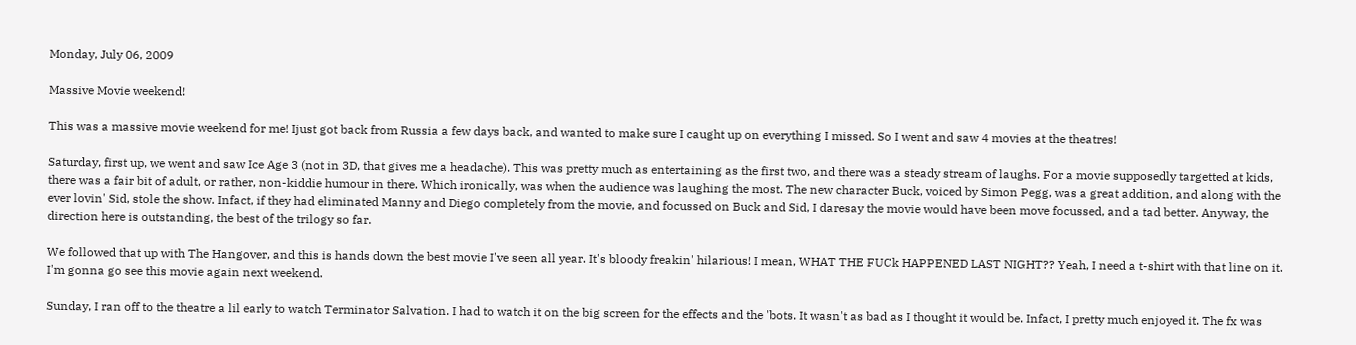Monday, July 06, 2009

Massive Movie weekend!

This was a massive movie weekend for me! Ijust got back from Russia a few days back, and wanted to make sure I caught up on everything I missed. So I went and saw 4 movies at the theatres!

Saturday, first up, we went and saw Ice Age 3 (not in 3D, that gives me a headache). This was pretty much as entertaining as the first two, and there was a steady stream of laughs. For a movie supposedly targetted at kids, there was a fair bit of adult, or rather, non-kiddie humour in there. Which ironically, was when the audience was laughing the most. The new character Buck, voiced by Simon Pegg, was a great addition, and along with the ever lovin' Sid, stole the show. Infact, if they had eliminated Manny and Diego completely from the movie, and focussed on Buck and Sid, I daresay the movie would have been move focussed, and a tad better. Anyway, the direction here is outstanding, the best of the trilogy so far.

We followed that up with The Hangover, and this is hands down the best movie I've seen all year. It's bloody freakin' hilarious! I mean, WHAT THE FUCk HAPPENED LAST NIGHT?? Yeah, I need a t-shirt with that line on it. I'm gonna go see this movie again next weekend.

Sunday, I ran off to the theatre a lil early to watch Terminator Salvation. I had to watch it on the big screen for the effects and the 'bots. It wasn't as bad as I thought it would be. Infact, I pretty much enjoyed it. The fx was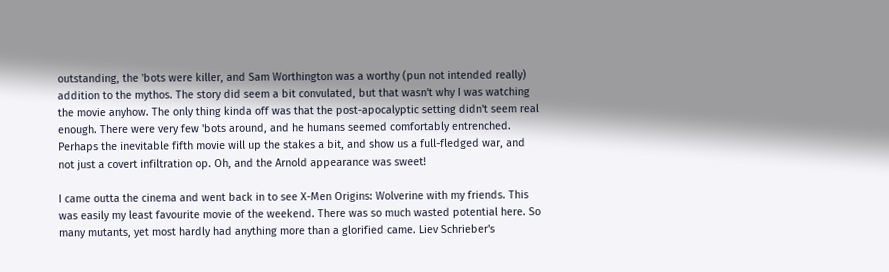outstanding, the 'bots were killer, and Sam Worthington was a worthy (pun not intended really) addition to the mythos. The story did seem a bit convulated, but that wasn't why I was watching the movie anyhow. The only thing kinda off was that the post-apocalyptic setting didn't seem real enough. There were very few 'bots around, and he humans seemed comfortably entrenched. Perhaps the inevitable fifth movie will up the stakes a bit, and show us a full-fledged war, and not just a covert infiltration op. Oh, and the Arnold appearance was sweet!

I came outta the cinema and went back in to see X-Men Origins: Wolverine with my friends. This was easily my least favourite movie of the weekend. There was so much wasted potential here. So many mutants, yet most hardly had anything more than a glorified came. Liev Schrieber's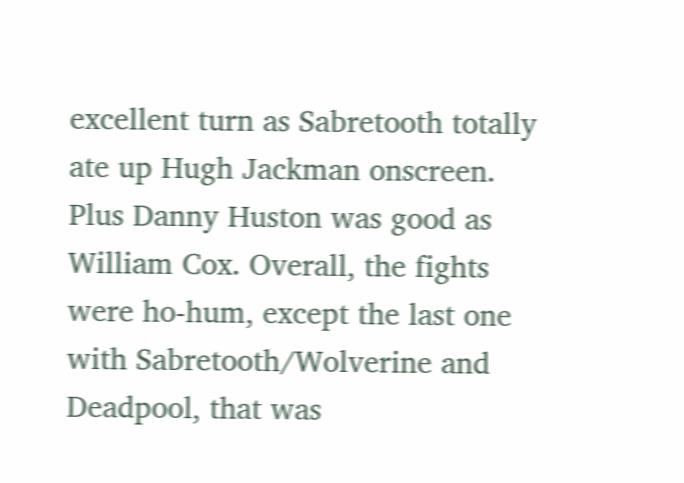excellent turn as Sabretooth totally ate up Hugh Jackman onscreen. Plus Danny Huston was good as William Cox. Overall, the fights were ho-hum, except the last one with Sabretooth/Wolverine and Deadpool, that was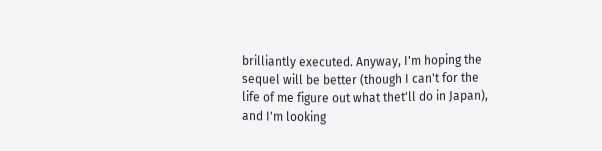brilliantly executed. Anyway, I'm hoping the sequel will be better (though I can't for the life of me figure out what thet'll do in Japan), and I'm looking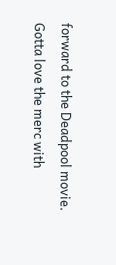forward to the Deadpool movie. Gotta love the merc with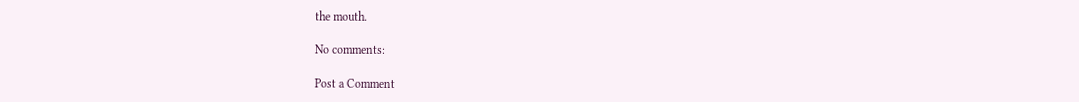the mouth.

No comments:

Post a Comment